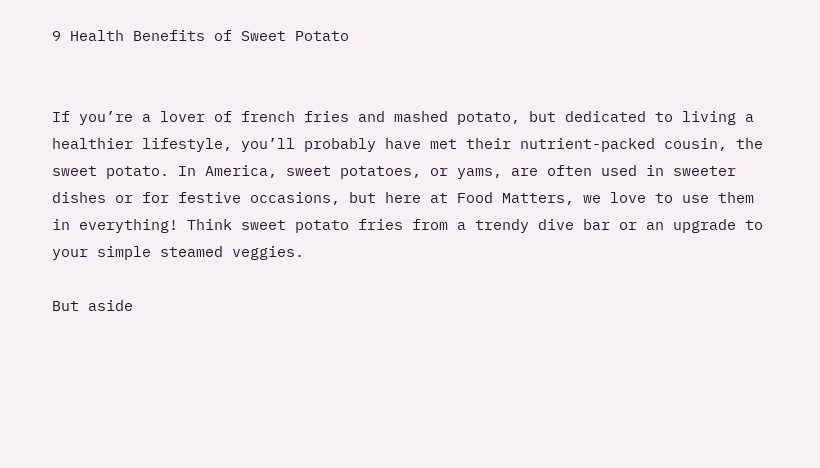9 Health Benefits of Sweet Potato


If you’re a lover of french fries and mashed potato, but dedicated to living a healthier lifestyle, you’ll probably have met their nutrient-packed cousin, the sweet potato. In America, sweet potatoes, or yams, are often used in sweeter dishes or for festive occasions, but here at Food Matters, we love to use them in everything! Think sweet potato fries from a trendy dive bar or an upgrade to your simple steamed veggies.

But aside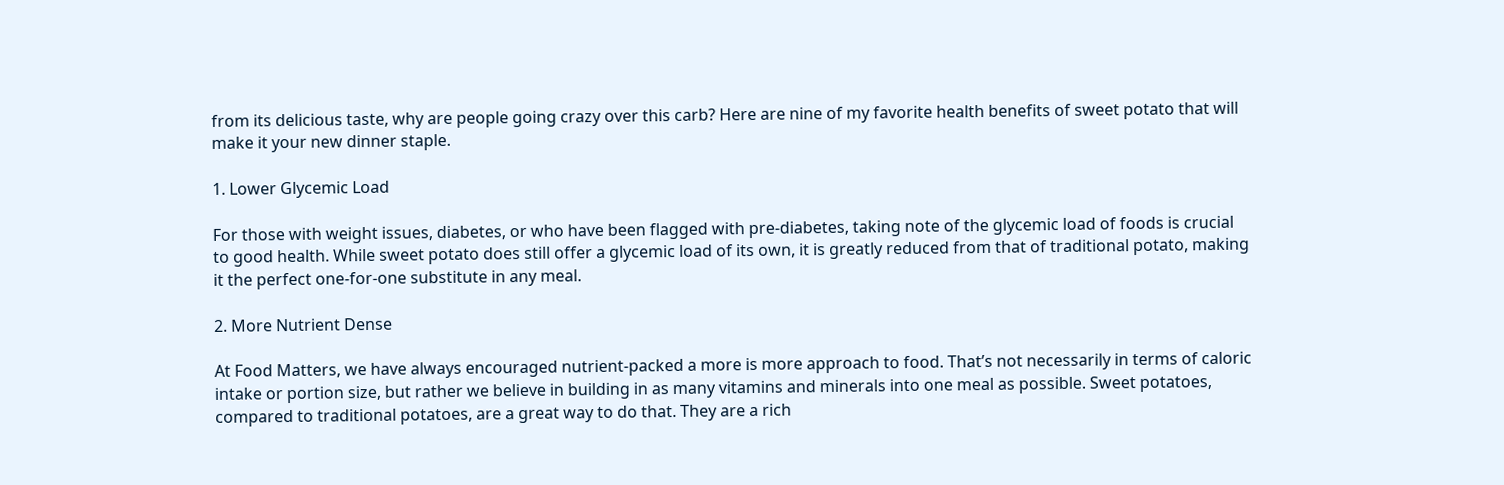from its delicious taste, why are people going crazy over this carb? Here are nine of my favorite health benefits of sweet potato that will make it your new dinner staple.

1. Lower Glycemic Load

For those with weight issues, diabetes, or who have been flagged with pre-diabetes, taking note of the glycemic load of foods is crucial to good health. While sweet potato does still offer a glycemic load of its own, it is greatly reduced from that of traditional potato, making it the perfect one-for-one substitute in any meal.

2. More Nutrient Dense

At Food Matters, we have always encouraged nutrient-packed a more is more approach to food. That’s not necessarily in terms of caloric intake or portion size, but rather we believe in building in as many vitamins and minerals into one meal as possible. Sweet potatoes, compared to traditional potatoes, are a great way to do that. They are a rich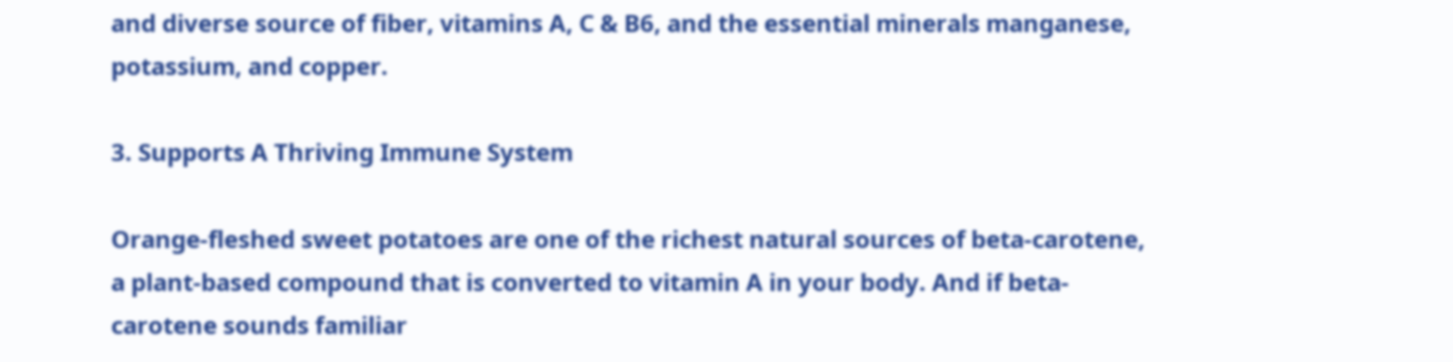and diverse source of fiber, vitamins A, C & B6, and the essential minerals manganese, potassium, and copper.

3. Supports A Thriving Immune System

Orange-fleshed sweet potatoes are one of the richest natural sources of beta-carotene, a plant-based compound that is converted to vitamin A in your body. And if beta-carotene sounds familiar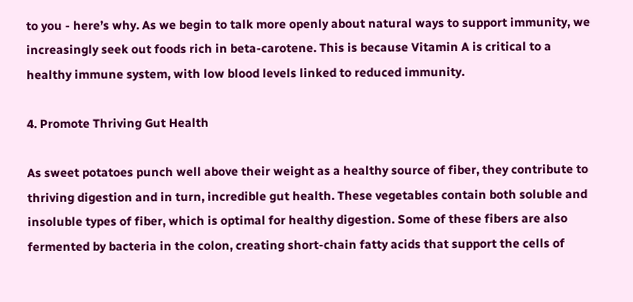to you - here’s why. As we begin to talk more openly about natural ways to support immunity, we increasingly seek out foods rich in beta-carotene. This is because Vitamin A is critical to a healthy immune system, with low blood levels linked to reduced immunity.

4. Promote Thriving Gut Health

As sweet potatoes punch well above their weight as a healthy source of fiber, they contribute to thriving digestion and in turn, incredible gut health. These vegetables contain both soluble and insoluble types of fiber, which is optimal for healthy digestion. Some of these fibers are also fermented by bacteria in the colon, creating short-chain fatty acids that support the cells of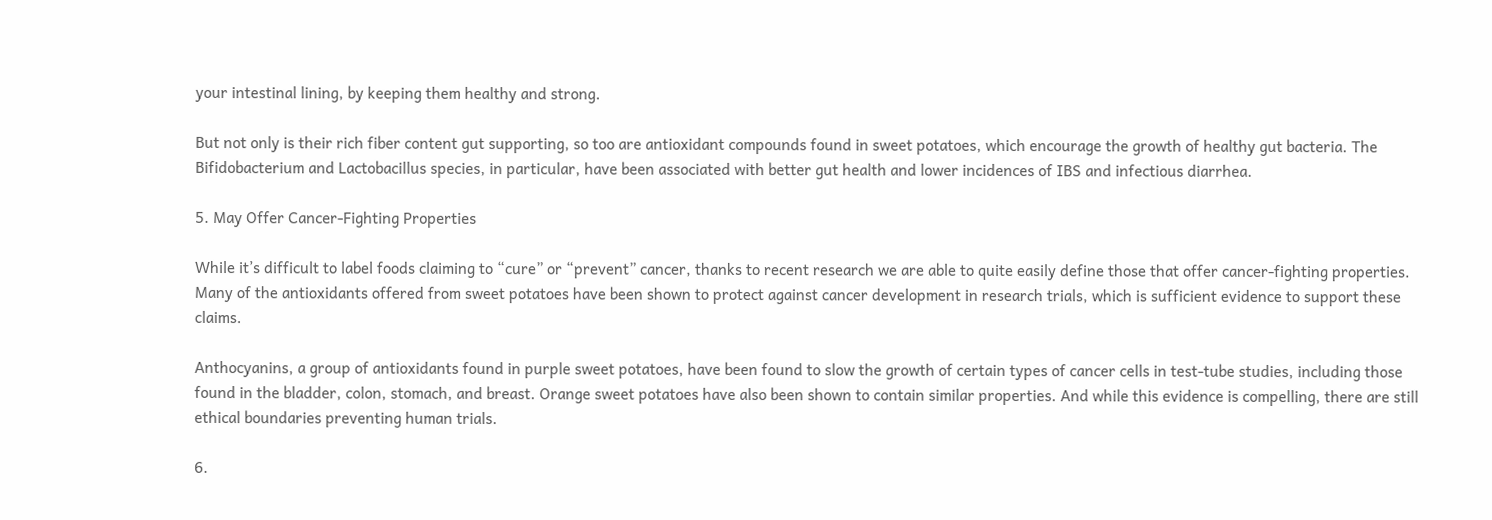your intestinal lining, by keeping them healthy and strong.

But not only is their rich fiber content gut supporting, so too are antioxidant compounds found in sweet potatoes, which encourage the growth of healthy gut bacteria. The Bifidobacterium and Lactobacillus species, in particular, have been associated with better gut health and lower incidences of IBS and infectious diarrhea.

5. May Offer Cancer-Fighting Properties

While it’s difficult to label foods claiming to “cure” or “prevent” cancer, thanks to recent research we are able to quite easily define those that offer cancer-fighting properties. Many of the antioxidants offered from sweet potatoes have been shown to protect against cancer development in research trials, which is sufficient evidence to support these claims.

Anthocyanins, a group of antioxidants found in purple sweet potatoes, have been found to slow the growth of certain types of cancer cells in test-tube studies, including those found in the bladder, colon, stomach, and breast. Orange sweet potatoes have also been shown to contain similar properties. And while this evidence is compelling, there are still ethical boundaries preventing human trials.

6.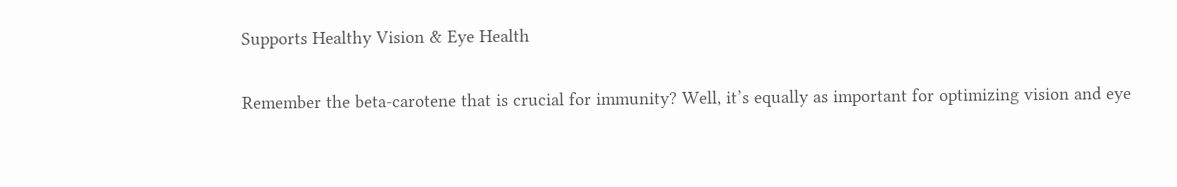Supports Healthy Vision & Eye Health

Remember the beta-carotene that is crucial for immunity? Well, it’s equally as important for optimizing vision and eye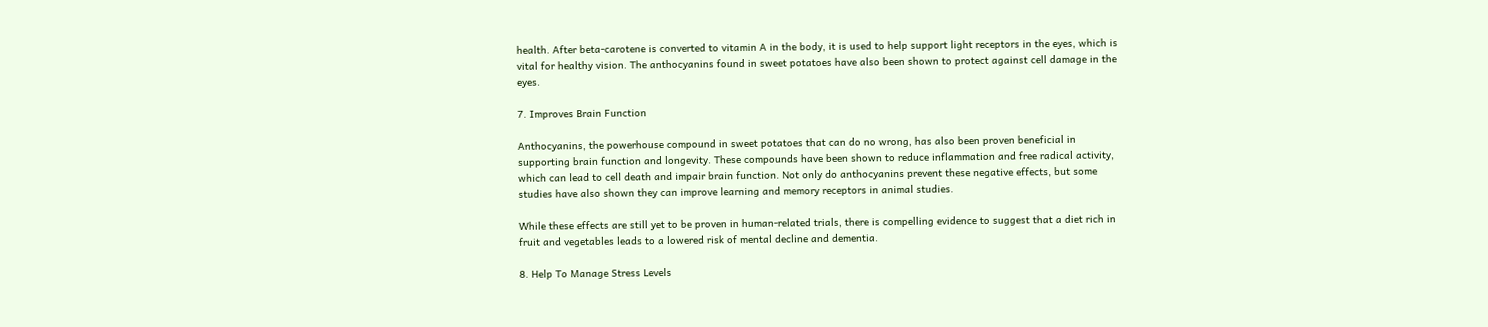health. After beta-carotene is converted to vitamin A in the body, it is used to help support light receptors in the eyes, which is vital for healthy vision. The anthocyanins found in sweet potatoes have also been shown to protect against cell damage in the eyes.

7. Improves Brain Function

Anthocyanins, the powerhouse compound in sweet potatoes that can do no wrong, has also been proven beneficial in supporting brain function and longevity. These compounds have been shown to reduce inflammation and free radical activity, which can lead to cell death and impair brain function. Not only do anthocyanins prevent these negative effects, but some studies have also shown they can improve learning and memory receptors in animal studies.

While these effects are still yet to be proven in human-related trials, there is compelling evidence to suggest that a diet rich in fruit and vegetables leads to a lowered risk of mental decline and dementia.

8. Help To Manage Stress Levels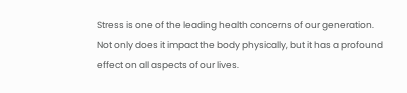Stress is one of the leading health concerns of our generation. Not only does it impact the body physically, but it has a profound effect on all aspects of our lives.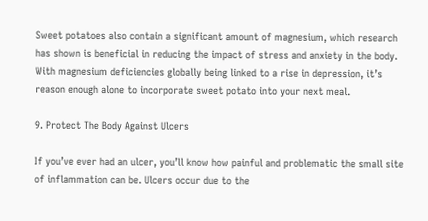Sweet potatoes also contain a significant amount of magnesium, which research has shown is beneficial in reducing the impact of stress and anxiety in the body. With magnesium deficiencies globally being linked to a rise in depression, it’s reason enough alone to incorporate sweet potato into your next meal.

9. Protect The Body Against Ulcers

If you’ve ever had an ulcer, you’ll know how painful and problematic the small site of inflammation can be. Ulcers occur due to the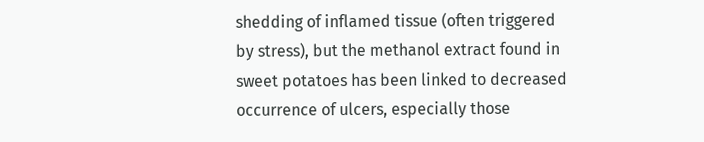shedding of inflamed tissue (often triggered by stress), but the methanol extract found in sweet potatoes has been linked to decreased occurrence of ulcers, especially those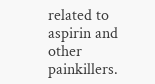related to aspirin and other painkillers.